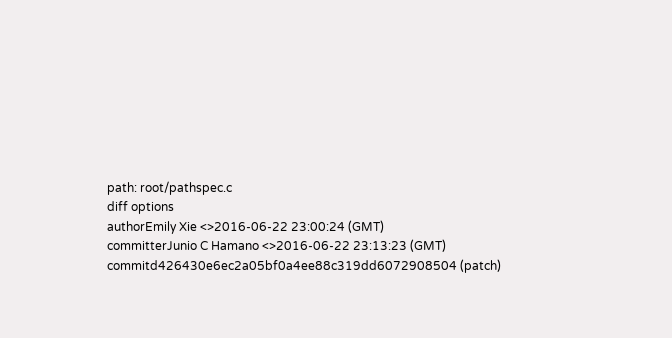path: root/pathspec.c
diff options
authorEmily Xie <>2016-06-22 23:00:24 (GMT)
committerJunio C Hamano <>2016-06-22 23:13:23 (GMT)
commitd426430e6ec2a05bf0a4ee88c319dd6072908504 (patch)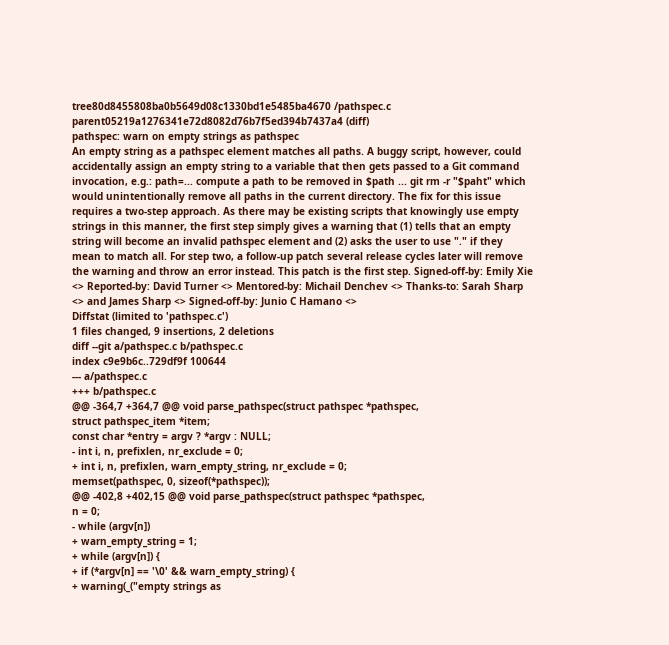tree80d8455808ba0b5649d08c1330bd1e5485ba4670 /pathspec.c
parent05219a1276341e72d8082d76b7f5ed394b7437a4 (diff)
pathspec: warn on empty strings as pathspec
An empty string as a pathspec element matches all paths. A buggy script, however, could accidentally assign an empty string to a variable that then gets passed to a Git command invocation, e.g.: path=... compute a path to be removed in $path ... git rm -r "$paht" which would unintentionally remove all paths in the current directory. The fix for this issue requires a two-step approach. As there may be existing scripts that knowingly use empty strings in this manner, the first step simply gives a warning that (1) tells that an empty string will become an invalid pathspec element and (2) asks the user to use "." if they mean to match all. For step two, a follow-up patch several release cycles later will remove the warning and throw an error instead. This patch is the first step. Signed-off-by: Emily Xie <> Reported-by: David Turner <> Mentored-by: Michail Denchev <> Thanks-to: Sarah Sharp <> and James Sharp <> Signed-off-by: Junio C Hamano <>
Diffstat (limited to 'pathspec.c')
1 files changed, 9 insertions, 2 deletions
diff --git a/pathspec.c b/pathspec.c
index c9e9b6c..729df9f 100644
--- a/pathspec.c
+++ b/pathspec.c
@@ -364,7 +364,7 @@ void parse_pathspec(struct pathspec *pathspec,
struct pathspec_item *item;
const char *entry = argv ? *argv : NULL;
- int i, n, prefixlen, nr_exclude = 0;
+ int i, n, prefixlen, warn_empty_string, nr_exclude = 0;
memset(pathspec, 0, sizeof(*pathspec));
@@ -402,8 +402,15 @@ void parse_pathspec(struct pathspec *pathspec,
n = 0;
- while (argv[n])
+ warn_empty_string = 1;
+ while (argv[n]) {
+ if (*argv[n] == '\0' && warn_empty_string) {
+ warning(_("empty strings as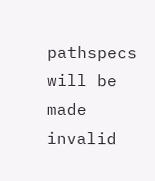pathspecs will be made invalid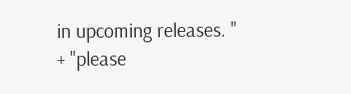in upcoming releases. "
+ "please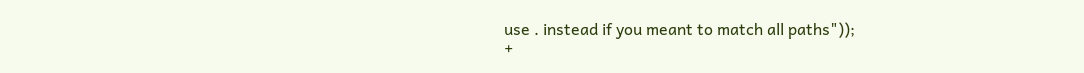use . instead if you meant to match all paths"));
+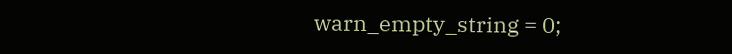warn_empty_string = 0;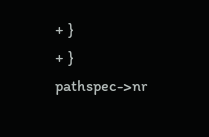+ }
+ }
pathspec->nr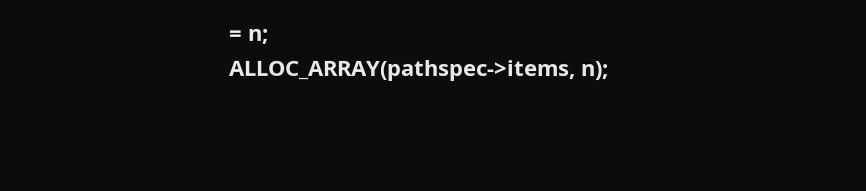= n;
ALLOC_ARRAY(pathspec->items, n);